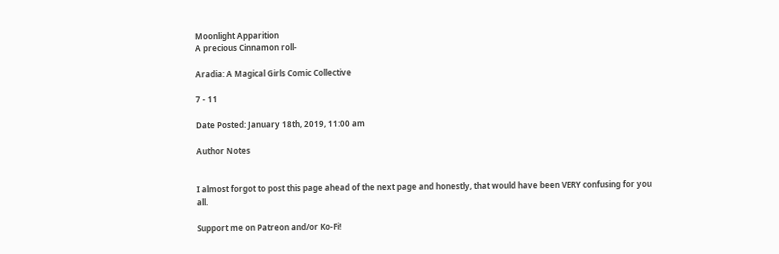Moonlight Apparition
A precious Cinnamon roll-

Aradia: A Magical Girls Comic Collective

7 - 11

Date Posted: January 18th, 2019, 11:00 am

Author Notes


I almost forgot to post this page ahead of the next page and honestly, that would have been VERY confusing for you all.

Support me on Patreon and/or Ko-Fi!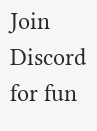Join Discord for fun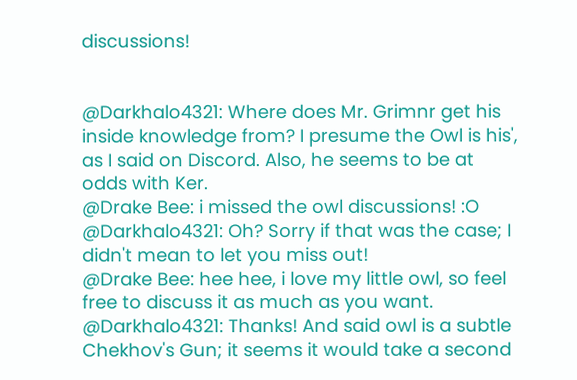discussions!


@Darkhalo4321: Where does Mr. Grimnr get his inside knowledge from? I presume the Owl is his', as I said on Discord. Also, he seems to be at odds with Ker.
@Drake Bee: i missed the owl discussions! :O
@Darkhalo4321: Oh? Sorry if that was the case; I didn't mean to let you miss out!
@Drake Bee: hee hee, i love my little owl, so feel free to discuss it as much as you want.
@Darkhalo4321: Thanks! And said owl is a subtle Chekhov's Gun; it seems it would take a second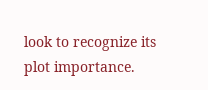look to recognize its plot importance.